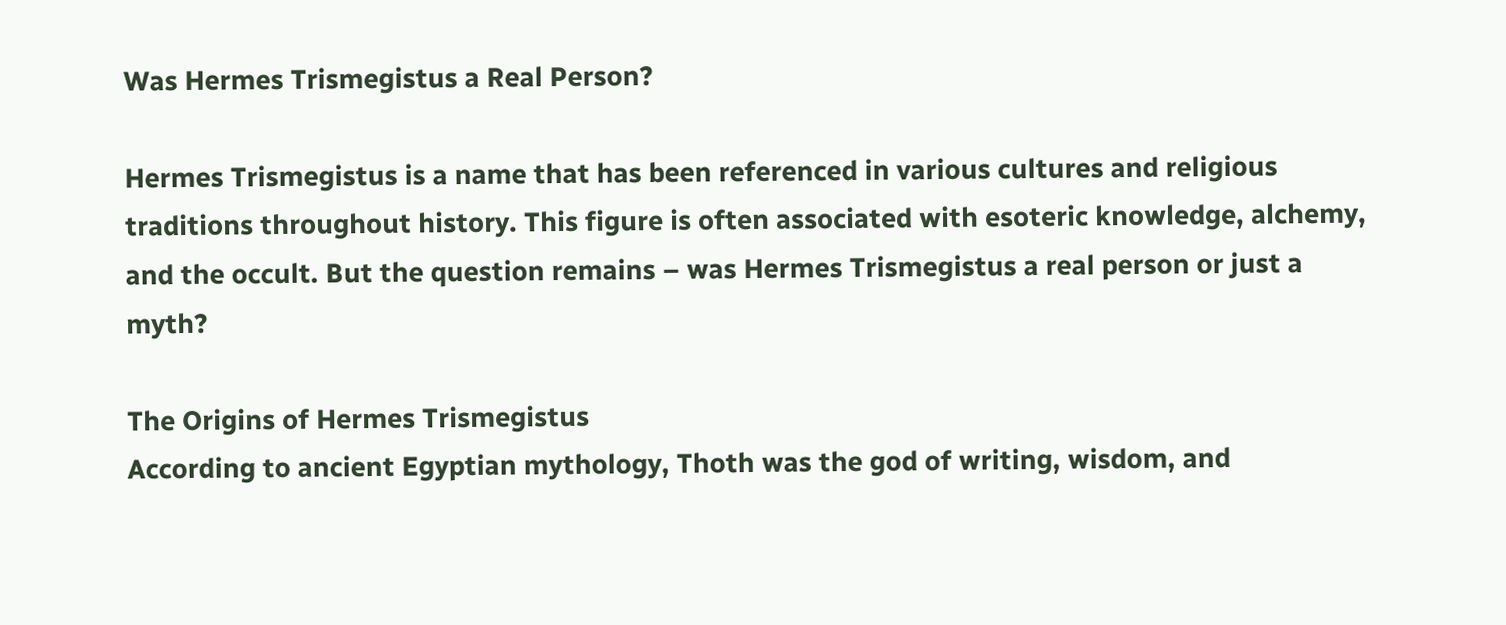Was Hermes Trismegistus a Real Person?

Hermes Trismegistus is a name that has been referenced in various cultures and religious traditions throughout history. This figure is often associated with esoteric knowledge, alchemy, and the occult. But the question remains – was Hermes Trismegistus a real person or just a myth?

The Origins of Hermes Trismegistus
According to ancient Egyptian mythology, Thoth was the god of writing, wisdom, and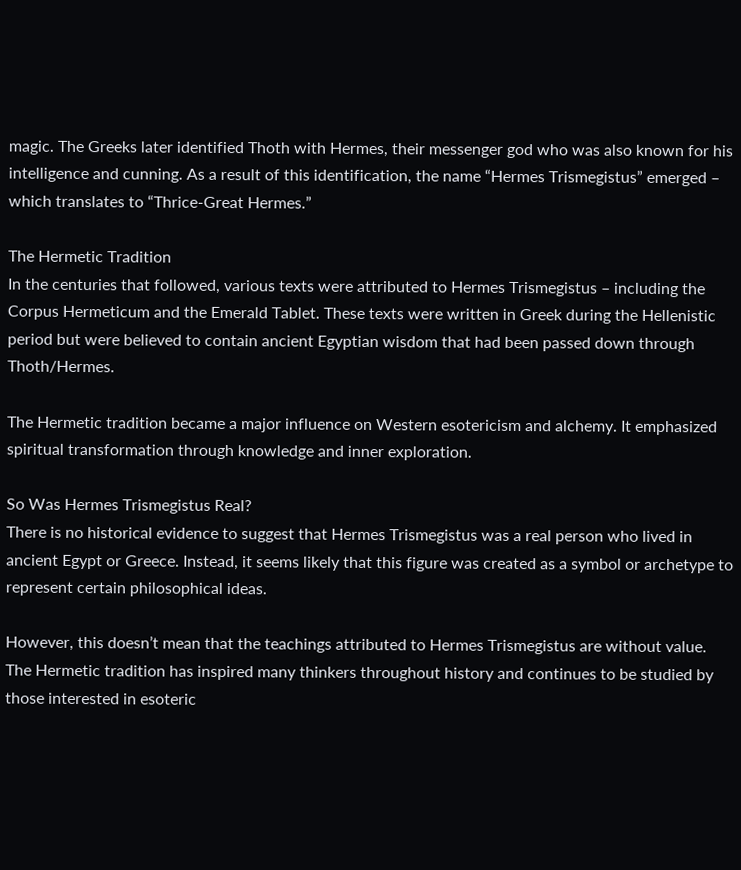magic. The Greeks later identified Thoth with Hermes, their messenger god who was also known for his intelligence and cunning. As a result of this identification, the name “Hermes Trismegistus” emerged – which translates to “Thrice-Great Hermes.”

The Hermetic Tradition
In the centuries that followed, various texts were attributed to Hermes Trismegistus – including the Corpus Hermeticum and the Emerald Tablet. These texts were written in Greek during the Hellenistic period but were believed to contain ancient Egyptian wisdom that had been passed down through Thoth/Hermes.

The Hermetic tradition became a major influence on Western esotericism and alchemy. It emphasized spiritual transformation through knowledge and inner exploration.

So Was Hermes Trismegistus Real?
There is no historical evidence to suggest that Hermes Trismegistus was a real person who lived in ancient Egypt or Greece. Instead, it seems likely that this figure was created as a symbol or archetype to represent certain philosophical ideas.

However, this doesn’t mean that the teachings attributed to Hermes Trismegistus are without value. The Hermetic tradition has inspired many thinkers throughout history and continues to be studied by those interested in esoteric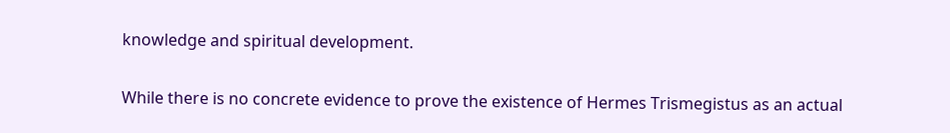knowledge and spiritual development.

While there is no concrete evidence to prove the existence of Hermes Trismegistus as an actual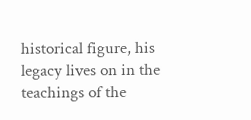historical figure, his legacy lives on in the teachings of the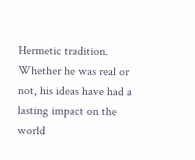Hermetic tradition. Whether he was real or not, his ideas have had a lasting impact on the world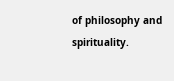of philosophy and spirituality.